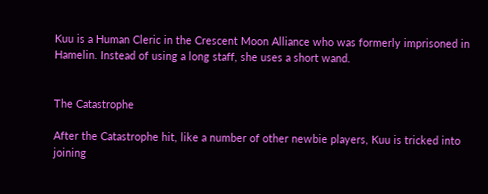Kuu is a Human Cleric in the Crescent Moon Alliance who was formerly imprisoned in Hamelin. Instead of using a long staff, she uses a short wand.


The Catastrophe

After the Catastrophe hit, like a number of other newbie players, Kuu is tricked into joining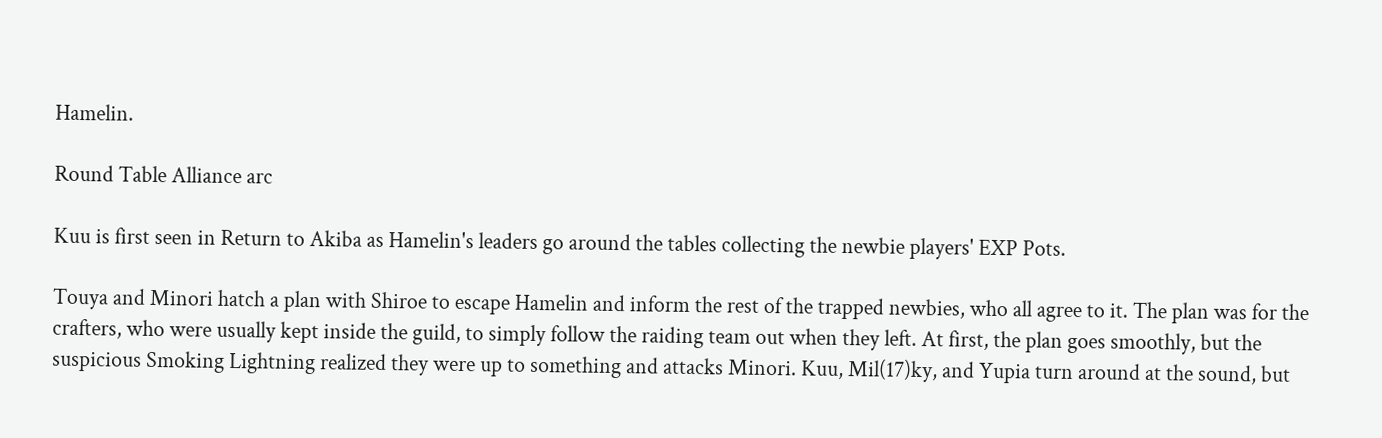Hamelin.

Round Table Alliance arc

Kuu is first seen in Return to Akiba as Hamelin's leaders go around the tables collecting the newbie players' EXP Pots.

Touya and Minori hatch a plan with Shiroe to escape Hamelin and inform the rest of the trapped newbies, who all agree to it. The plan was for the crafters, who were usually kept inside the guild, to simply follow the raiding team out when they left. At first, the plan goes smoothly, but the suspicious Smoking Lightning realized they were up to something and attacks Minori. Kuu, Mil(17)ky, and Yupia turn around at the sound, but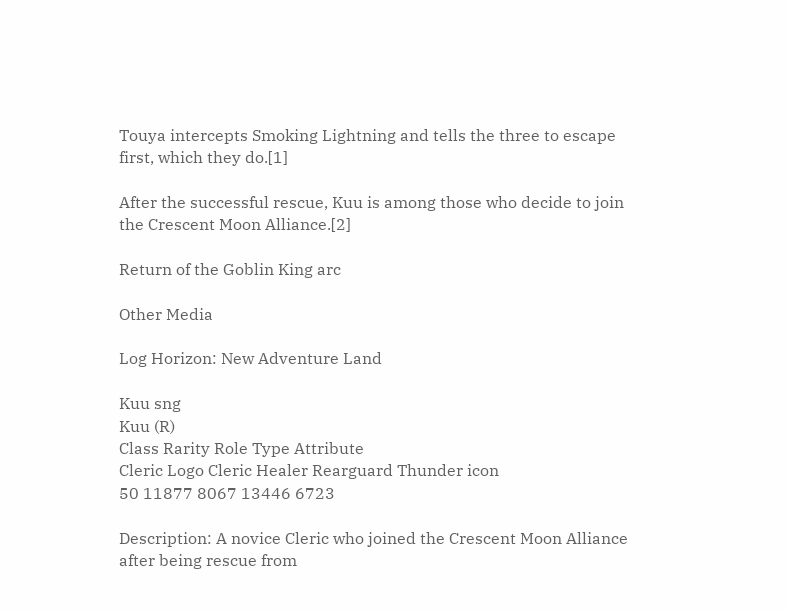Touya intercepts Smoking Lightning and tells the three to escape first, which they do.[1]

After the successful rescue, Kuu is among those who decide to join the Crescent Moon Alliance.[2]

Return of the Goblin King arc

Other Media

Log Horizon: New Adventure Land

Kuu sng
Kuu (R)
Class Rarity Role Type Attribute
Cleric Logo Cleric Healer Rearguard Thunder icon
50 11877 8067 13446 6723

Description: A novice Cleric who joined the Crescent Moon Alliance after being rescue from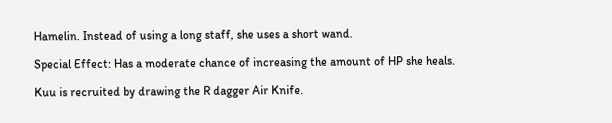Hamelin. Instead of using a long staff, she uses a short wand.

Special Effect: Has a moderate chance of increasing the amount of HP she heals.

Kuu is recruited by drawing the R dagger Air Knife.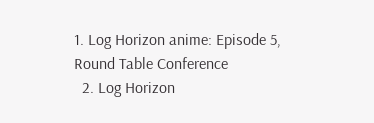1. Log Horizon anime: Episode 5, Round Table Conference
  2. Log Horizon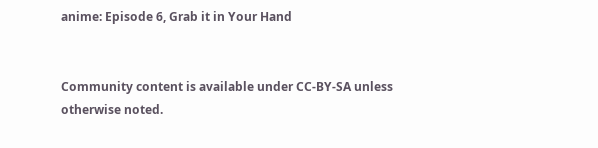anime: Episode 6, Grab it in Your Hand


Community content is available under CC-BY-SA unless otherwise noted.